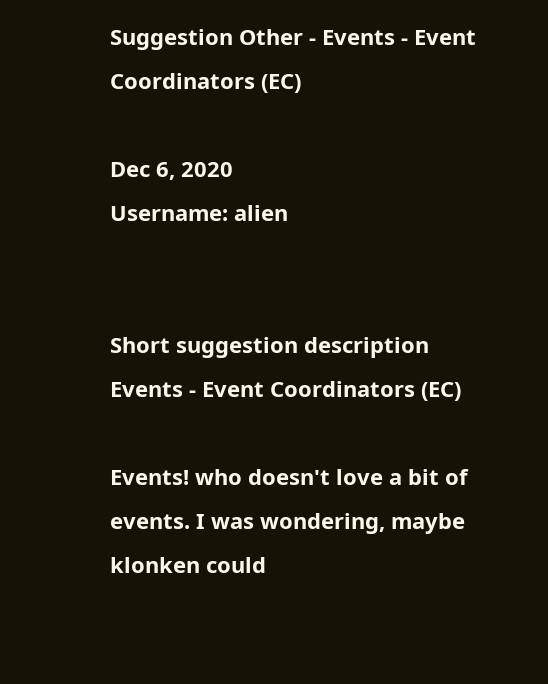Suggestion Other - Events - Event Coordinators (EC)

Dec 6, 2020
Username: alien


Short suggestion description
Events - Event Coordinators (EC)

Events! who doesn't love a bit of events. I was wondering, maybe klonken could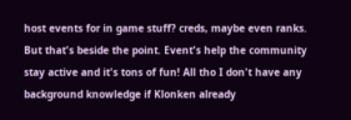host events for in game stuff? creds, maybe even ranks. But that's beside the point. Event's help the community stay active and it's tons of fun! All tho I don't have any background knowledge if Klonken already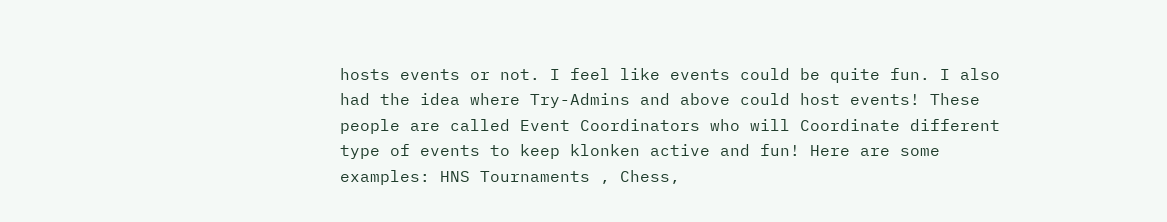hosts events or not. I feel like events could be quite fun. I also had the idea where Try-Admins and above could host events! These people are called Event Coordinators who will Coordinate different type of events to keep klonken active and fun! Here are some examples: HNS Tournaments , Chess,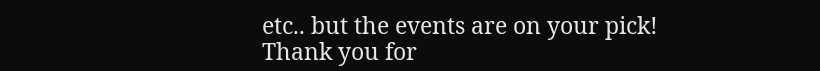etc.. but the events are on your pick!
Thank you for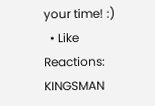your time! :)
  • Like
Reactions: KINGSMAN